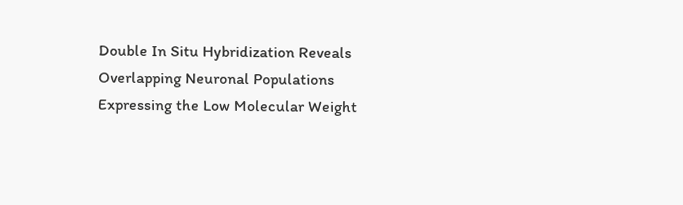Double In Situ Hybridization Reveals Overlapping Neuronal Populations Expressing the Low Molecular Weight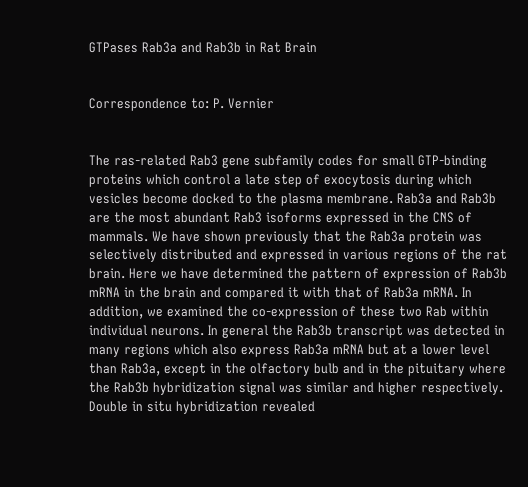GTPases Rab3a and Rab3b in Rat Brain


Correspondence to: P. Vernier


The ras-related Rab3 gene subfamily codes for small GTP-binding proteins which control a late step of exocytosis during which vesicles become docked to the plasma membrane. Rab3a and Rab3b are the most abundant Rab3 isoforms expressed in the CNS of mammals. We have shown previously that the Rab3a protein was selectively distributed and expressed in various regions of the rat brain. Here we have determined the pattern of expression of Rab3b mRNA in the brain and compared it with that of Rab3a mRNA. In addition, we examined the co-expression of these two Rab within individual neurons. In general the Rab3b transcript was detected in many regions which also express Rab3a mRNA but at a lower level than Rab3a, except in the olfactory bulb and in the pituitary where the Rab3b hybridization signal was similar and higher respectively. Double in situ hybridization revealed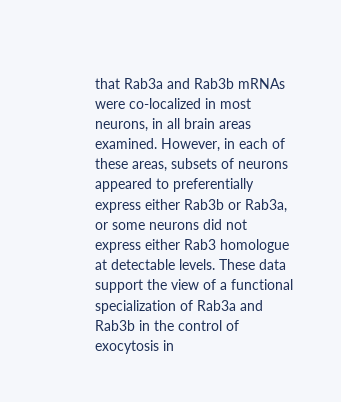that Rab3a and Rab3b mRNAs were co-localized in most neurons, in all brain areas examined. However, in each of these areas, subsets of neurons appeared to preferentially express either Rab3b or Rab3a, or some neurons did not express either Rab3 homologue at detectable levels. These data support the view of a functional specialization of Rab3a and Rab3b in the control of exocytosis in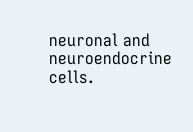neuronal and neuroendocrine cells.